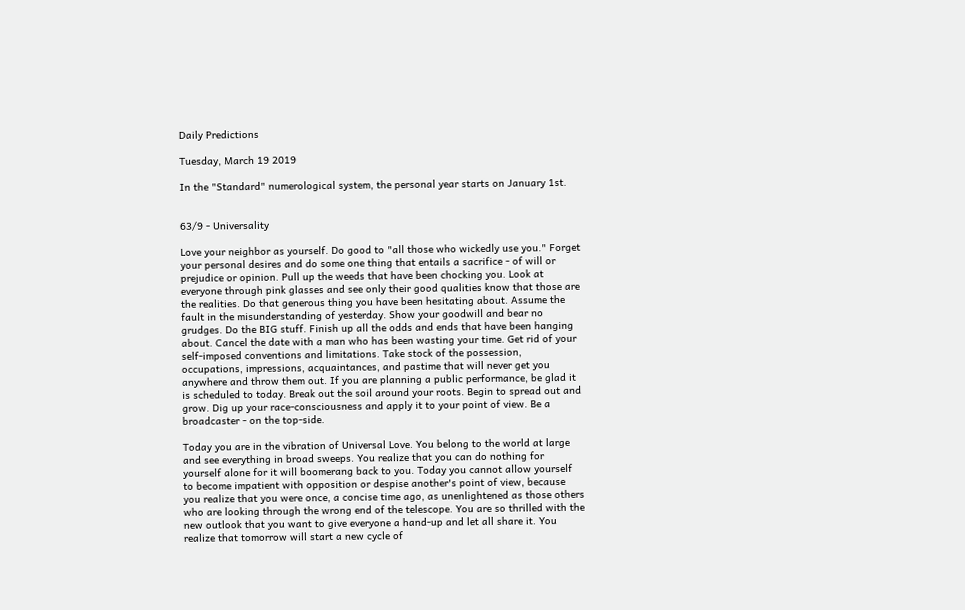Daily Predictions

Tuesday, March 19 2019

In the "Standard" numerological system, the personal year starts on January 1st.


63/9 - Universality

Love your neighbor as yourself. Do good to "all those who wickedly use you." Forget your personal desires and do some one thing that entails a sacrifice - of will or prejudice or opinion. Pull up the weeds that have been chocking you. Look at everyone through pink glasses and see only their good qualities know that those are the realities. Do that generous thing you have been hesitating about. Assume the fault in the misunderstanding of yesterday. Show your goodwill and bear no grudges. Do the BIG stuff. Finish up all the odds and ends that have been hanging about. Cancel the date with a man who has been wasting your time. Get rid of your self-imposed conventions and limitations. Take stock of the possession, occupations, impressions, acquaintances, and pastime that will never get you anywhere and throw them out. If you are planning a public performance, be glad it is scheduled to today. Break out the soil around your roots. Begin to spread out and grow. Dig up your race-consciousness and apply it to your point of view. Be a broadcaster - on the top-side.

Today you are in the vibration of Universal Love. You belong to the world at large and see everything in broad sweeps. You realize that you can do nothing for yourself alone for it will boomerang back to you. Today you cannot allow yourself to become impatient with opposition or despise another's point of view, because you realize that you were once, a concise time ago, as unenlightened as those others who are looking through the wrong end of the telescope. You are so thrilled with the new outlook that you want to give everyone a hand-up and let all share it. You realize that tomorrow will start a new cycle of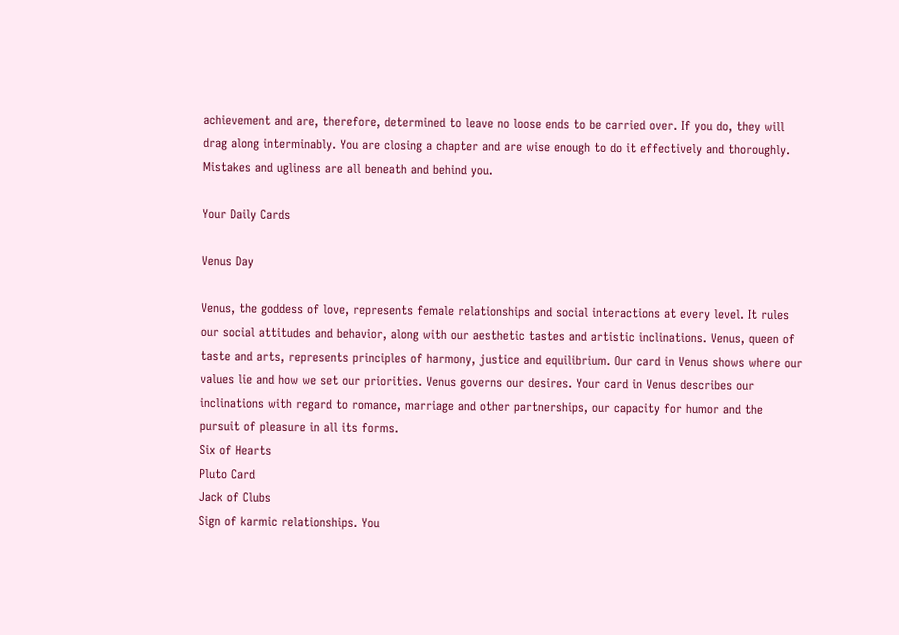achievement and are, therefore, determined to leave no loose ends to be carried over. If you do, they will drag along interminably. You are closing a chapter and are wise enough to do it effectively and thoroughly. Mistakes and ugliness are all beneath and behind you.

Your Daily Cards

Venus Day

Venus, the goddess of love, represents female relationships and social interactions at every level. It rules our social attitudes and behavior, along with our aesthetic tastes and artistic inclinations. Venus, queen of taste and arts, represents principles of harmony, justice and equilibrium. Our card in Venus shows where our values lie and how we set our priorities. Venus governs our desires. Your card in Venus describes our inclinations with regard to romance, marriage and other partnerships, our capacity for humor and the pursuit of pleasure in all its forms.
Six of Hearts
Pluto Card
Jack of Clubs
Sign of karmic relationships. You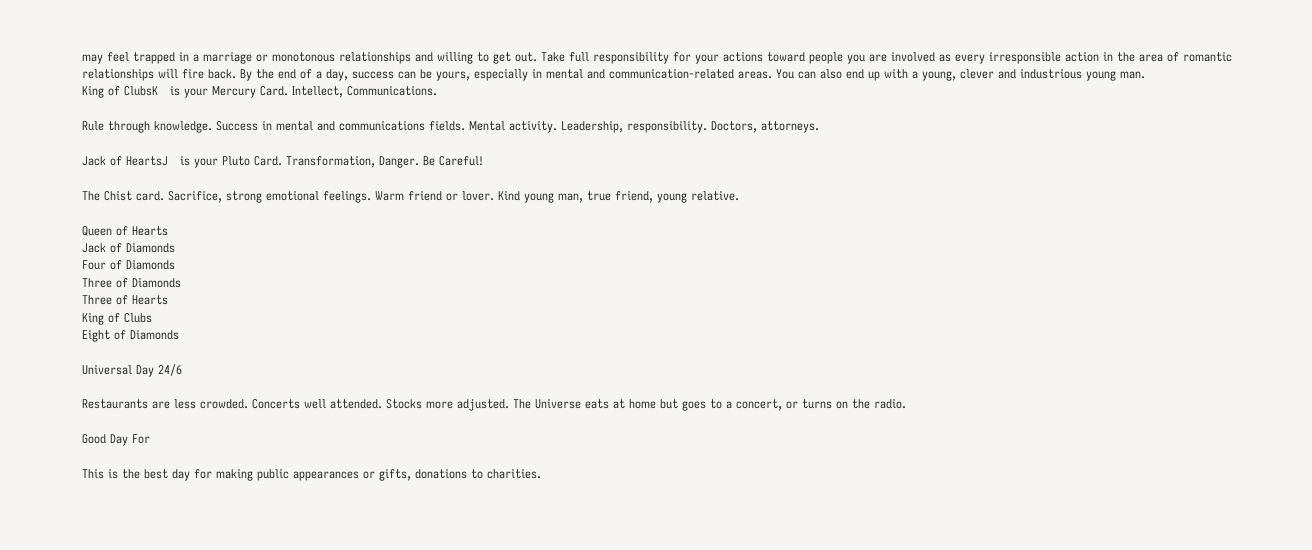may feel trapped in a marriage or monotonous relationships and willing to get out. Take full responsibility for your actions toward people you are involved as every irresponsible action in the area of romantic relationships will fire back. By the end of a day, success can be yours, especially in mental and communication-related areas. You can also end up with a young, clever and industrious young man.
King of ClubsK   is your Mercury Card. Intellect, Communications.

Rule through knowledge. Success in mental and communications fields. Mental activity. Leadership, responsibility. Doctors, attorneys.

Jack of HeartsJ   is your Pluto Card. Transformation, Danger. Be Careful!

The Chist card. Sacrifice, strong emotional feelings. Warm friend or lover. Kind young man, true friend, young relative.

Queen of Hearts
Jack of Diamonds
Four of Diamonds
Three of Diamonds
Three of Hearts
King of Clubs
Eight of Diamonds

Universal Day 24/6

Restaurants are less crowded. Concerts well attended. Stocks more adjusted. The Universe eats at home but goes to a concert, or turns on the radio.

Good Day For

This is the best day for making public appearances or gifts, donations to charities.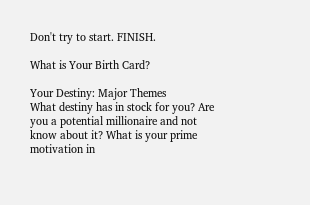Don't try to start. FINISH.

What is Your Birth Card?

Your Destiny: Major Themes
What destiny has in stock for you? Are you a potential millionaire and not know about it? What is your prime motivation in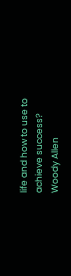life and how to use to achieve success?
Woody Allen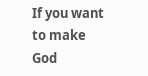If you want to make God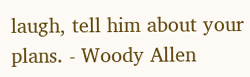laugh, tell him about your plans. - Woody Allen